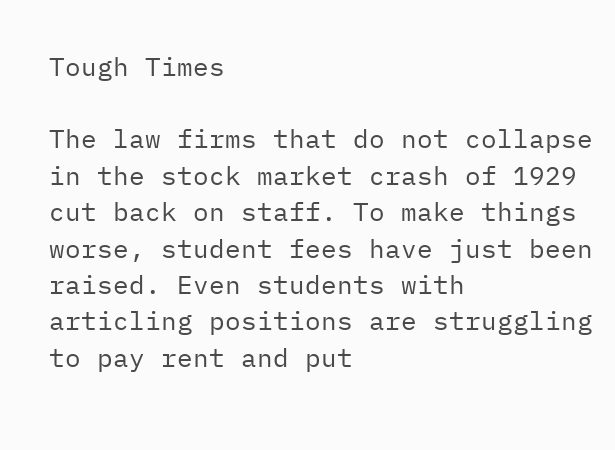Tough Times

The law firms that do not collapse in the stock market crash of 1929 cut back on staff. To make things worse, student fees have just been raised. Even students with articling positions are struggling to pay rent and put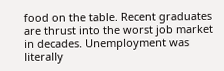food on the table. Recent graduates are thrust into the worst job market in decades. Unemployment was literally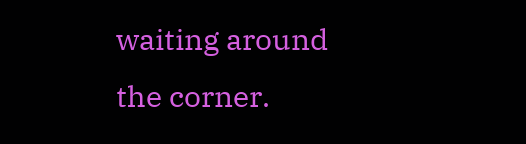waiting around the corner.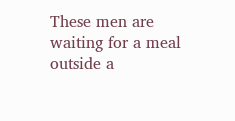These men are waiting for a meal outside a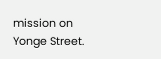mission on Yonge Street.